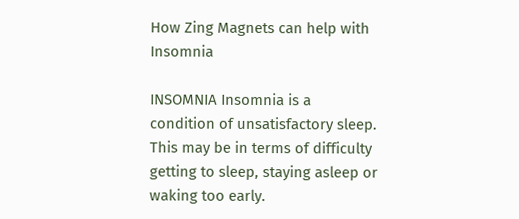How Zing Magnets can help with Insomnia

INSOMNIA Insomnia is a condition of unsatisfactory sleep. This may be in terms of difficulty getting to sleep, staying asleep or waking too early.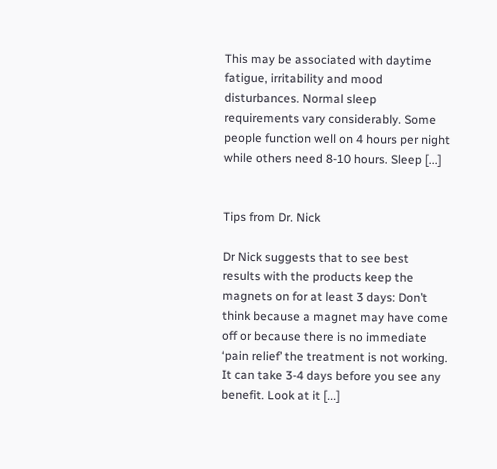This may be associated with daytime fatigue, irritability and mood disturbances. Normal sleep requirements vary considerably. Some people function well on 4 hours per night while others need 8-10 hours. Sleep [...]


Tips from Dr. Nick

Dr Nick suggests that to see best results with the products keep the magnets on for at least 3 days: Don’t think because a magnet may have come off or because there is no immediate ‘pain relief’ the treatment is not working. It can take 3-4 days before you see any benefit. Look at it [...]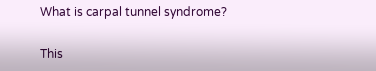What is carpal tunnel syndrome?

This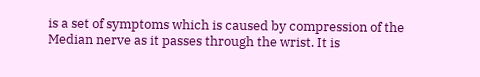is a set of symptoms which is caused by compression of the Median nerve as it passes through the wrist. It is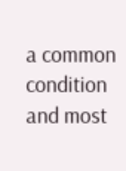a common condition and most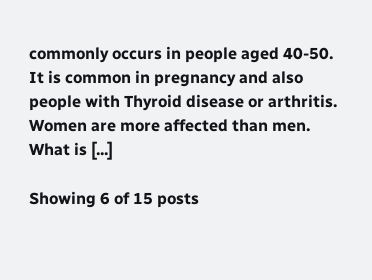commonly occurs in people aged 40-50. It is common in pregnancy and also people with Thyroid disease or arthritis. Women are more affected than men. What is [...]

Showing 6 of 15 posts